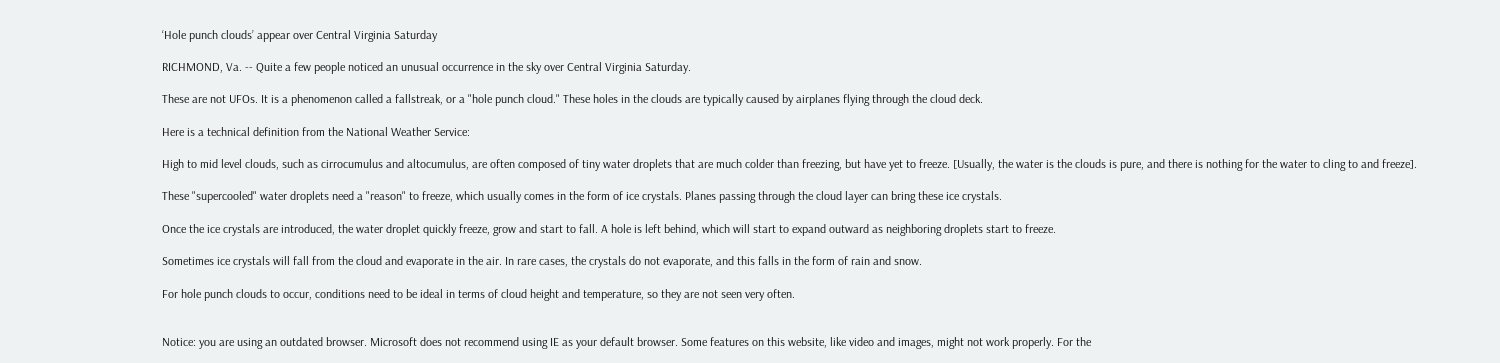‘Hole punch clouds’ appear over Central Virginia Saturday

RICHMOND, Va. -- Quite a few people noticed an unusual occurrence in the sky over Central Virginia Saturday.

These are not UFOs. It is a phenomenon called a fallstreak, or a "hole punch cloud." These holes in the clouds are typically caused by airplanes flying through the cloud deck.

Here is a technical definition from the National Weather Service:

High to mid level clouds, such as cirrocumulus and altocumulus, are often composed of tiny water droplets that are much colder than freezing, but have yet to freeze. [Usually, the water is the clouds is pure, and there is nothing for the water to cling to and freeze].

These "supercooled" water droplets need a "reason" to freeze, which usually comes in the form of ice crystals. Planes passing through the cloud layer can bring these ice crystals.

Once the ice crystals are introduced, the water droplet quickly freeze, grow and start to fall. A hole is left behind, which will start to expand outward as neighboring droplets start to freeze.

Sometimes ice crystals will fall from the cloud and evaporate in the air. In rare cases, the crystals do not evaporate, and this falls in the form of rain and snow.

For hole punch clouds to occur, conditions need to be ideal in terms of cloud height and temperature, so they are not seen very often.


Notice: you are using an outdated browser. Microsoft does not recommend using IE as your default browser. Some features on this website, like video and images, might not work properly. For the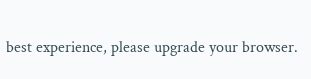best experience, please upgrade your browser.